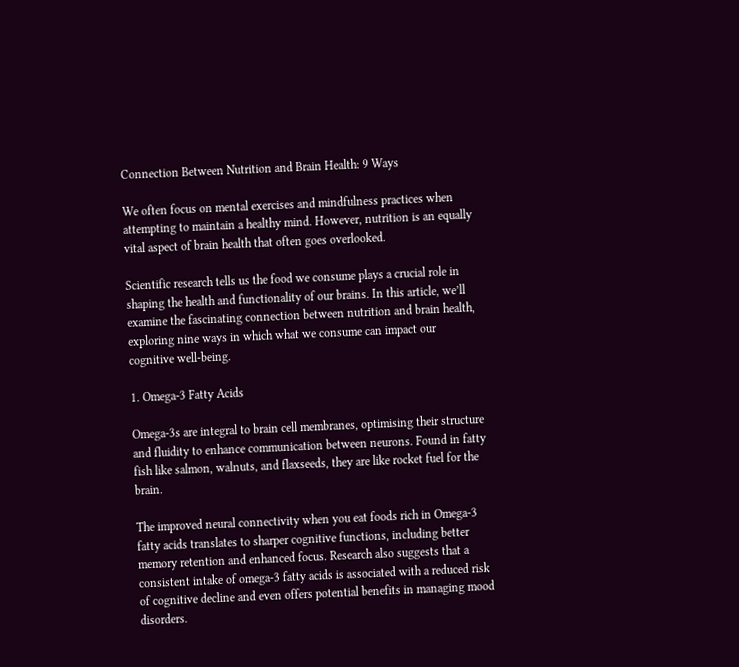Connection Between Nutrition and Brain Health: 9 Ways

We often focus on mental exercises and mindfulness practices when attempting to maintain a healthy mind. However, nutrition is an equally vital aspect of brain health that often goes overlooked.

Scientific research tells us the food we consume plays a crucial role in shaping the health and functionality of our brains. In this article, we’ll examine the fascinating connection between nutrition and brain health, exploring nine ways in which what we consume can impact our cognitive well-being.

1. Omega-3 Fatty Acids

Omega-3s are integral to brain cell membranes, optimising their structure and fluidity to enhance communication between neurons. Found in fatty fish like salmon, walnuts, and flaxseeds, they are like rocket fuel for the brain.

The improved neural connectivity when you eat foods rich in Omega-3 fatty acids translates to sharper cognitive functions, including better memory retention and enhanced focus. Research also suggests that a consistent intake of omega-3 fatty acids is associated with a reduced risk of cognitive decline and even offers potential benefits in managing mood disorders.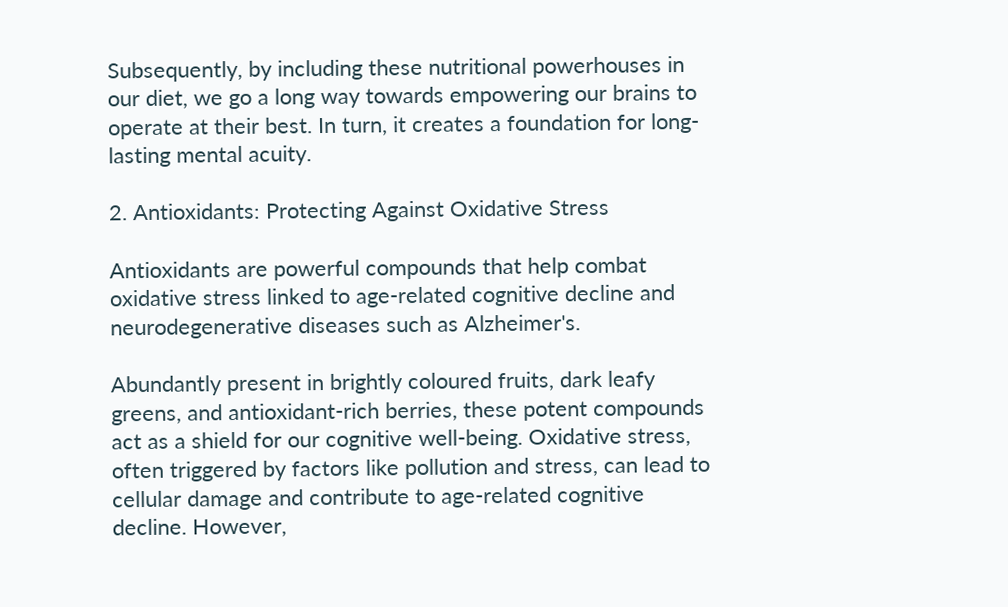Subsequently, by including these nutritional powerhouses in our diet, we go a long way towards empowering our brains to operate at their best. In turn, it creates a foundation for long-lasting mental acuity.

2. Antioxidants: Protecting Against Oxidative Stress

Antioxidants are powerful compounds that help combat oxidative stress linked to age-related cognitive decline and neurodegenerative diseases such as Alzheimer's.

Abundantly present in brightly coloured fruits, dark leafy greens, and antioxidant-rich berries, these potent compounds act as a shield for our cognitive well-being. Oxidative stress, often triggered by factors like pollution and stress, can lead to cellular damage and contribute to age-related cognitive decline. However,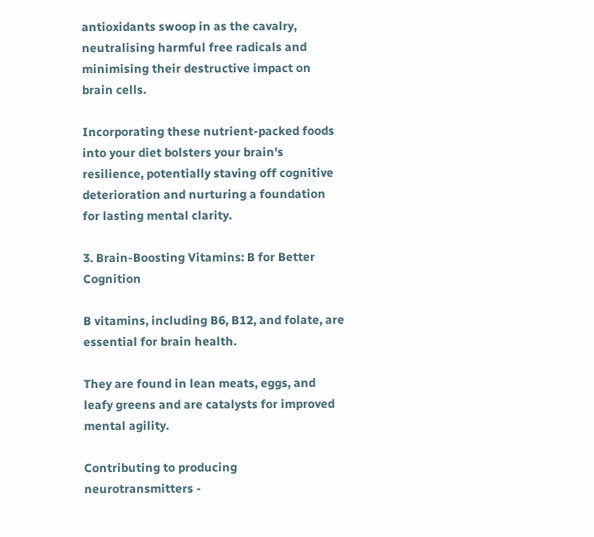antioxidants swoop in as the cavalry, neutralising harmful free radicals and minimising their destructive impact on brain cells.

Incorporating these nutrient-packed foods into your diet bolsters your brain's resilience, potentially staving off cognitive deterioration and nurturing a foundation for lasting mental clarity.

3. Brain-Boosting Vitamins: B for Better Cognition

B vitamins, including B6, B12, and folate, are essential for brain health.

They are found in lean meats, eggs, and leafy greens and are catalysts for improved mental agility.

Contributing to producing neurotransmitters -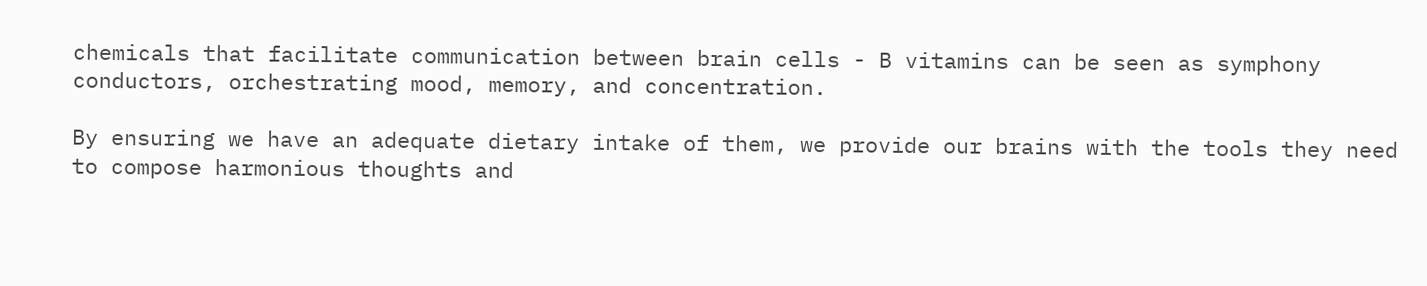chemicals that facilitate communication between brain cells - B vitamins can be seen as symphony conductors, orchestrating mood, memory, and concentration.

By ensuring we have an adequate dietary intake of them, we provide our brains with the tools they need to compose harmonious thoughts and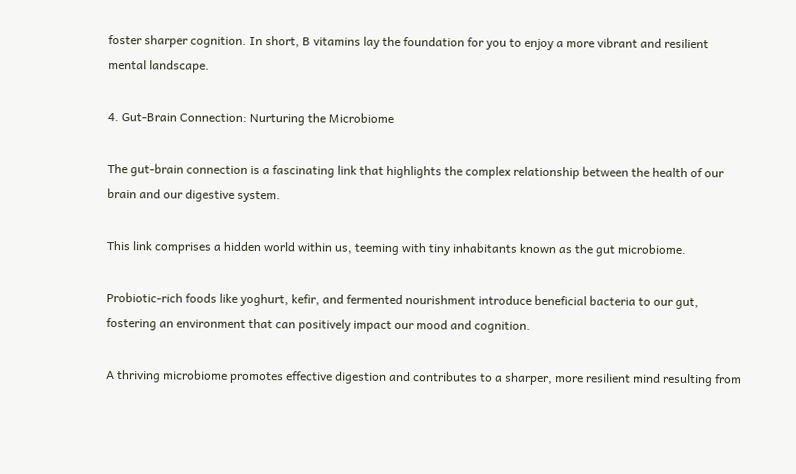foster sharper cognition. In short, B vitamins lay the foundation for you to enjoy a more vibrant and resilient mental landscape.

4. Gut-Brain Connection: Nurturing the Microbiome

The gut-brain connection is a fascinating link that highlights the complex relationship between the health of our brain and our digestive system.

This link comprises a hidden world within us, teeming with tiny inhabitants known as the gut microbiome.

Probiotic-rich foods like yoghurt, kefir, and fermented nourishment introduce beneficial bacteria to our gut, fostering an environment that can positively impact our mood and cognition.

A thriving microbiome promotes effective digestion and contributes to a sharper, more resilient mind resulting from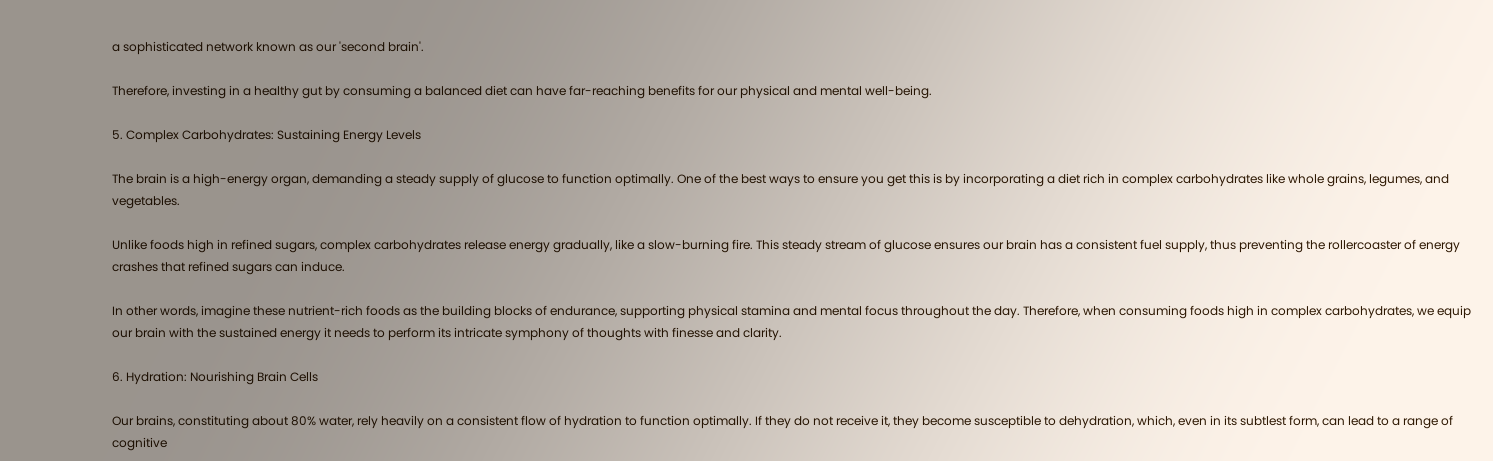a sophisticated network known as our 'second brain'.

Therefore, investing in a healthy gut by consuming a balanced diet can have far-reaching benefits for our physical and mental well-being.

5. Complex Carbohydrates: Sustaining Energy Levels

The brain is a high-energy organ, demanding a steady supply of glucose to function optimally. One of the best ways to ensure you get this is by incorporating a diet rich in complex carbohydrates like whole grains, legumes, and vegetables.

Unlike foods high in refined sugars, complex carbohydrates release energy gradually, like a slow-burning fire. This steady stream of glucose ensures our brain has a consistent fuel supply, thus preventing the rollercoaster of energy crashes that refined sugars can induce.

In other words, imagine these nutrient-rich foods as the building blocks of endurance, supporting physical stamina and mental focus throughout the day. Therefore, when consuming foods high in complex carbohydrates, we equip our brain with the sustained energy it needs to perform its intricate symphony of thoughts with finesse and clarity.

6. Hydration: Nourishing Brain Cells

Our brains, constituting about 80% water, rely heavily on a consistent flow of hydration to function optimally. If they do not receive it, they become susceptible to dehydration, which, even in its subtlest form, can lead to a range of cognitive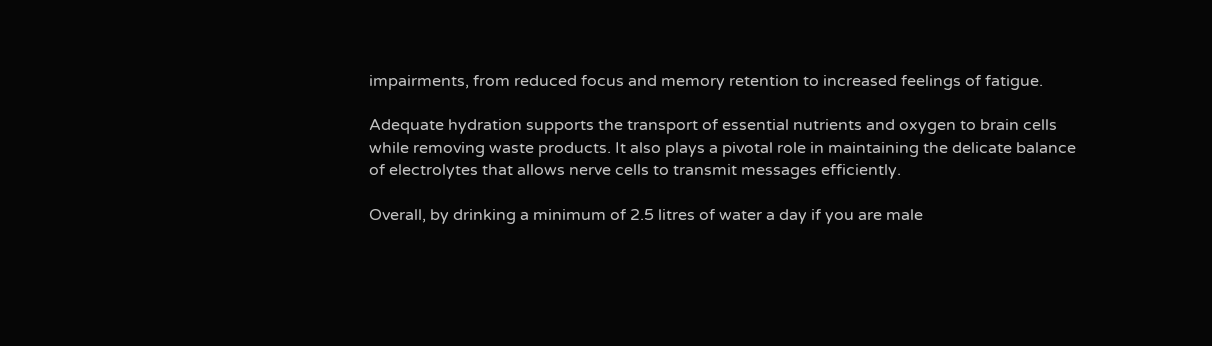impairments, from reduced focus and memory retention to increased feelings of fatigue.

Adequate hydration supports the transport of essential nutrients and oxygen to brain cells while removing waste products. It also plays a pivotal role in maintaining the delicate balance of electrolytes that allows nerve cells to transmit messages efficiently.

Overall, by drinking a minimum of 2.5 litres of water a day if you are male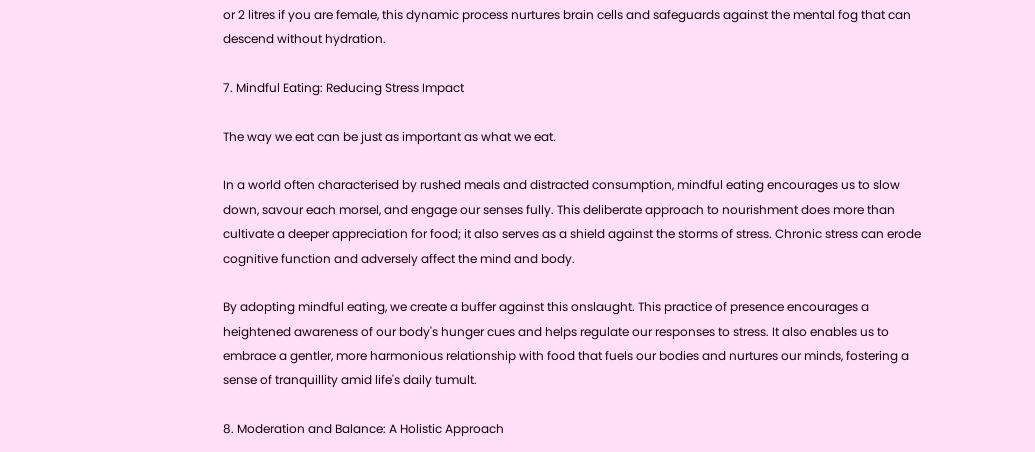or 2 litres if you are female, this dynamic process nurtures brain cells and safeguards against the mental fog that can descend without hydration.

7. Mindful Eating: Reducing Stress Impact

The way we eat can be just as important as what we eat.

In a world often characterised by rushed meals and distracted consumption, mindful eating encourages us to slow down, savour each morsel, and engage our senses fully. This deliberate approach to nourishment does more than cultivate a deeper appreciation for food; it also serves as a shield against the storms of stress. Chronic stress can erode cognitive function and adversely affect the mind and body.

By adopting mindful eating, we create a buffer against this onslaught. This practice of presence encourages a heightened awareness of our body's hunger cues and helps regulate our responses to stress. It also enables us to embrace a gentler, more harmonious relationship with food that fuels our bodies and nurtures our minds, fostering a sense of tranquillity amid life's daily tumult.

8. Moderation and Balance: A Holistic Approach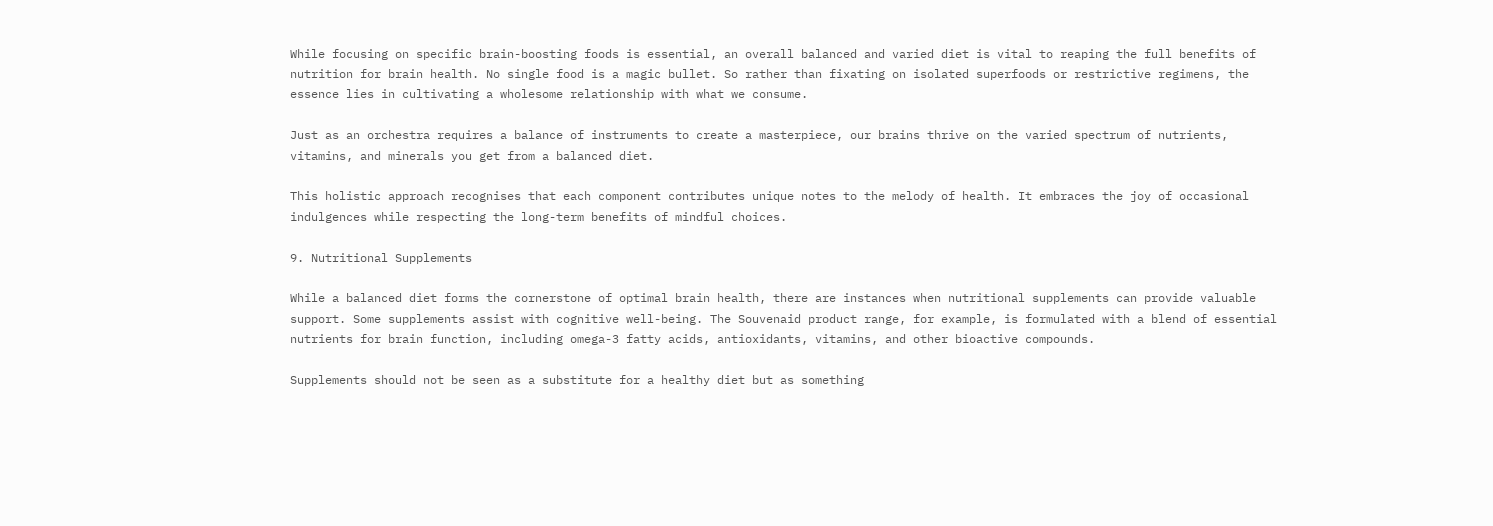While focusing on specific brain-boosting foods is essential, an overall balanced and varied diet is vital to reaping the full benefits of nutrition for brain health. No single food is a magic bullet. So rather than fixating on isolated superfoods or restrictive regimens, the essence lies in cultivating a wholesome relationship with what we consume.

Just as an orchestra requires a balance of instruments to create a masterpiece, our brains thrive on the varied spectrum of nutrients, vitamins, and minerals you get from a balanced diet.

This holistic approach recognises that each component contributes unique notes to the melody of health. It embraces the joy of occasional indulgences while respecting the long-term benefits of mindful choices.

9. Nutritional Supplements

While a balanced diet forms the cornerstone of optimal brain health, there are instances when nutritional supplements can provide valuable support. Some supplements assist with cognitive well-being. The Souvenaid product range, for example, is formulated with a blend of essential nutrients for brain function, including omega-3 fatty acids, antioxidants, vitamins, and other bioactive compounds.

Supplements should not be seen as a substitute for a healthy diet but as something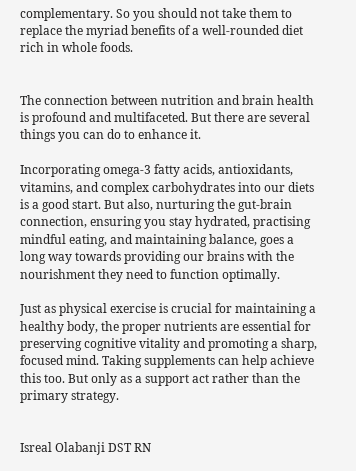complementary. So you should not take them to replace the myriad benefits of a well-rounded diet rich in whole foods.


The connection between nutrition and brain health is profound and multifaceted. But there are several things you can do to enhance it.

Incorporating omega-3 fatty acids, antioxidants, vitamins, and complex carbohydrates into our diets is a good start. But also, nurturing the gut-brain connection, ensuring you stay hydrated, practising mindful eating, and maintaining balance, goes a long way towards providing our brains with the nourishment they need to function optimally.

Just as physical exercise is crucial for maintaining a healthy body, the proper nutrients are essential for preserving cognitive vitality and promoting a sharp, focused mind. Taking supplements can help achieve this too. But only as a support act rather than the primary strategy.


Isreal Olabanji DST RN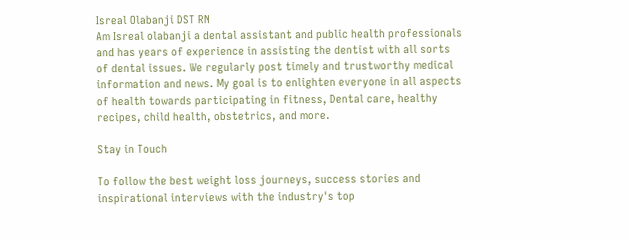Isreal Olabanji DST RN
Am Isreal olabanji a dental assistant and public health professionals and has years of experience in assisting the dentist with all sorts of dental issues. We regularly post timely and trustworthy medical information and news. My goal is to enlighten everyone in all aspects of health towards participating in fitness, Dental care, healthy recipes, child health, obstetrics, and more.

Stay in Touch

To follow the best weight loss journeys, success stories and inspirational interviews with the industry's top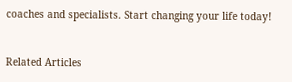coaches and specialists. Start changing your life today!


Related Articles